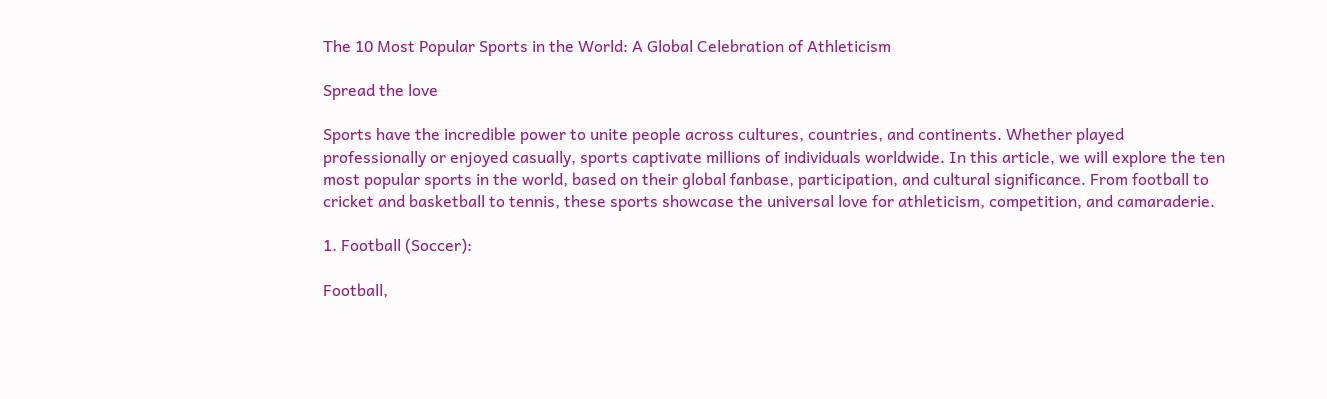The 10 Most Popular Sports in the World: A Global Celebration of Athleticism

Spread the love

Sports have the incredible power to unite people across cultures, countries, and continents. Whether played professionally or enjoyed casually, sports captivate millions of individuals worldwide. In this article, we will explore the ten most popular sports in the world, based on their global fanbase, participation, and cultural significance. From football to cricket and basketball to tennis, these sports showcase the universal love for athleticism, competition, and camaraderie.

1. Football (Soccer):

Football,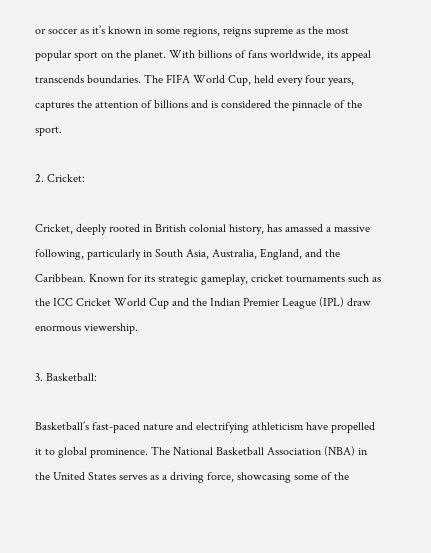or soccer as it’s known in some regions, reigns supreme as the most popular sport on the planet. With billions of fans worldwide, its appeal transcends boundaries. The FIFA World Cup, held every four years, captures the attention of billions and is considered the pinnacle of the sport.

2. Cricket:

Cricket, deeply rooted in British colonial history, has amassed a massive following, particularly in South Asia, Australia, England, and the Caribbean. Known for its strategic gameplay, cricket tournaments such as the ICC Cricket World Cup and the Indian Premier League (IPL) draw enormous viewership.

3. Basketball:

Basketball’s fast-paced nature and electrifying athleticism have propelled it to global prominence. The National Basketball Association (NBA) in the United States serves as a driving force, showcasing some of the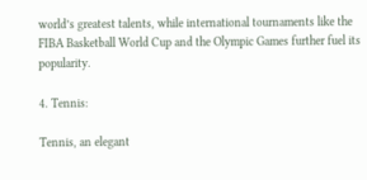world’s greatest talents, while international tournaments like the FIBA Basketball World Cup and the Olympic Games further fuel its popularity.

4. Tennis:

Tennis, an elegant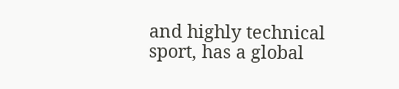and highly technical sport, has a global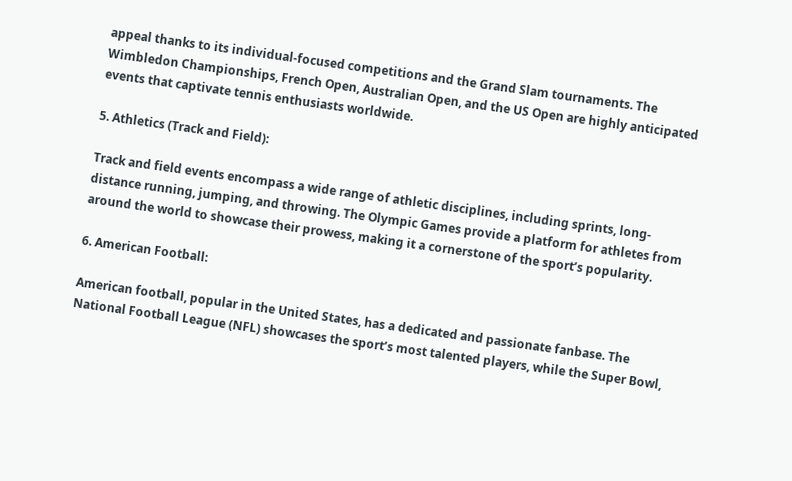appeal thanks to its individual-focused competitions and the Grand Slam tournaments. The Wimbledon Championships, French Open, Australian Open, and the US Open are highly anticipated events that captivate tennis enthusiasts worldwide.

5. Athletics (Track and Field):

Track and field events encompass a wide range of athletic disciplines, including sprints, long-distance running, jumping, and throwing. The Olympic Games provide a platform for athletes from around the world to showcase their prowess, making it a cornerstone of the sport’s popularity.

6. American Football:

American football, popular in the United States, has a dedicated and passionate fanbase. The National Football League (NFL) showcases the sport’s most talented players, while the Super Bowl,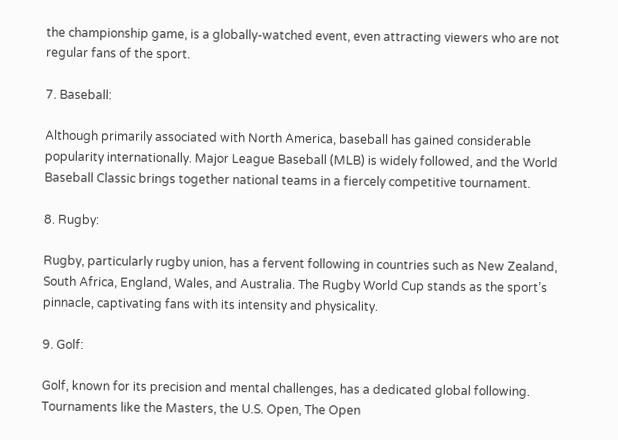the championship game, is a globally-watched event, even attracting viewers who are not regular fans of the sport.

7. Baseball:

Although primarily associated with North America, baseball has gained considerable popularity internationally. Major League Baseball (MLB) is widely followed, and the World Baseball Classic brings together national teams in a fiercely competitive tournament.

8. Rugby:

Rugby, particularly rugby union, has a fervent following in countries such as New Zealand, South Africa, England, Wales, and Australia. The Rugby World Cup stands as the sport’s pinnacle, captivating fans with its intensity and physicality.

9. Golf:

Golf, known for its precision and mental challenges, has a dedicated global following. Tournaments like the Masters, the U.S. Open, The Open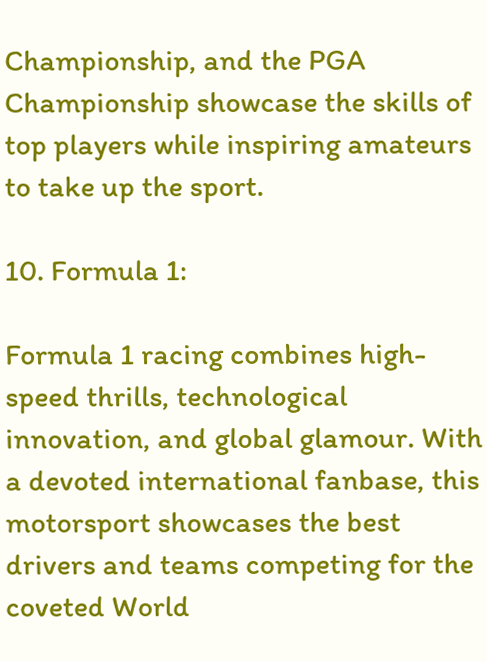Championship, and the PGA Championship showcase the skills of top players while inspiring amateurs to take up the sport.

10. Formula 1:

Formula 1 racing combines high-speed thrills, technological innovation, and global glamour. With a devoted international fanbase, this motorsport showcases the best drivers and teams competing for the coveted World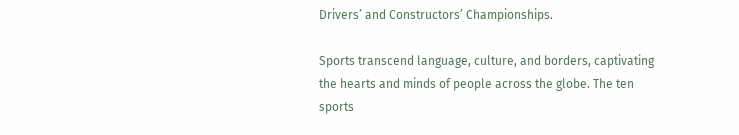Drivers’ and Constructors’ Championships.

Sports transcend language, culture, and borders, captivating the hearts and minds of people across the globe. The ten sports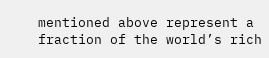mentioned above represent a fraction of the world’s rich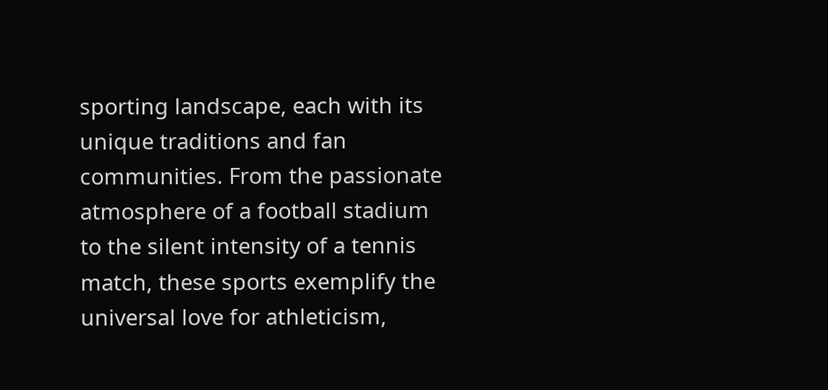sporting landscape, each with its unique traditions and fan communities. From the passionate atmosphere of a football stadium to the silent intensity of a tennis match, these sports exemplify the universal love for athleticism,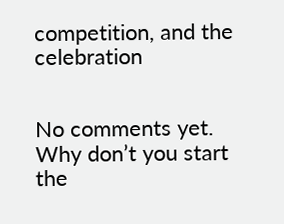competition, and the celebration


No comments yet. Why don’t you start the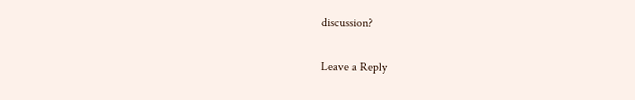discussion?

Leave a Reply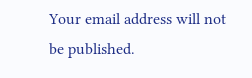Your email address will not be published.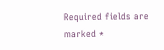Required fields are marked *